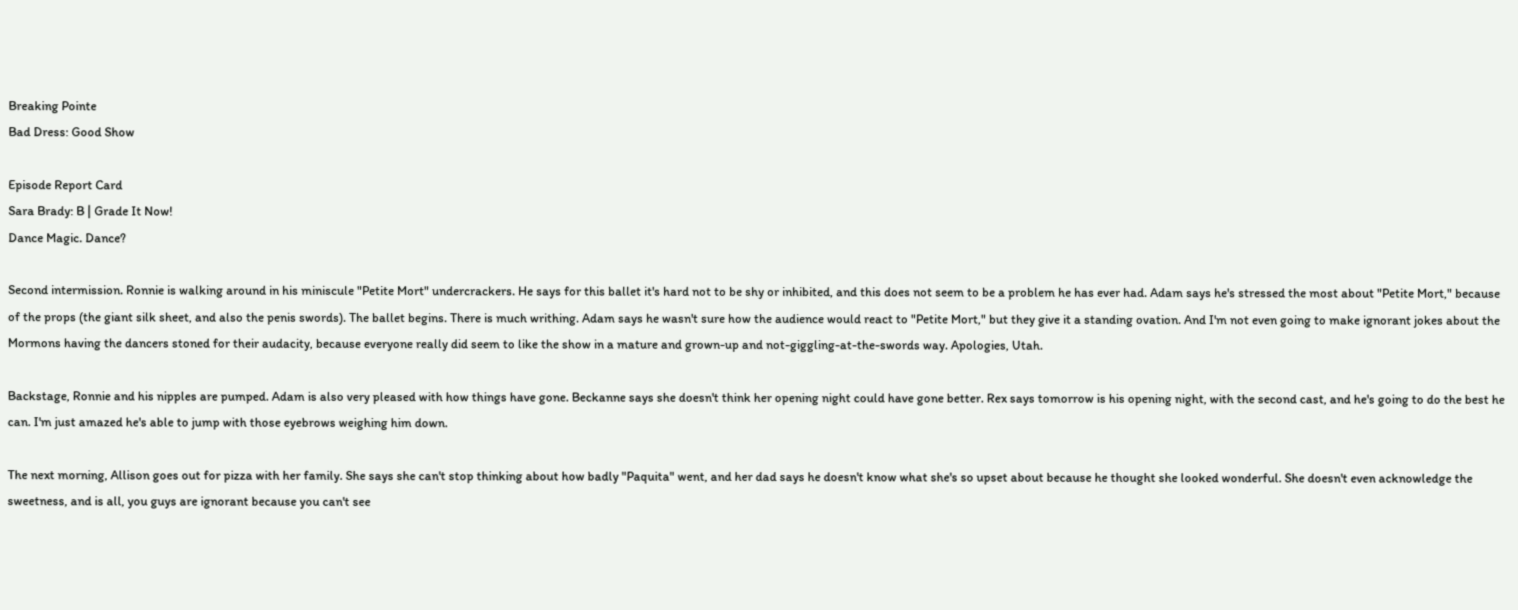Breaking Pointe
Bad Dress: Good Show

Episode Report Card
Sara Brady: B | Grade It Now!
Dance Magic. Dance?

Second intermission. Ronnie is walking around in his miniscule "Petite Mort" undercrackers. He says for this ballet it's hard not to be shy or inhibited, and this does not seem to be a problem he has ever had. Adam says he's stressed the most about "Petite Mort," because of the props (the giant silk sheet, and also the penis swords). The ballet begins. There is much writhing. Adam says he wasn't sure how the audience would react to "Petite Mort," but they give it a standing ovation. And I'm not even going to make ignorant jokes about the Mormons having the dancers stoned for their audacity, because everyone really did seem to like the show in a mature and grown-up and not-giggling-at-the-swords way. Apologies, Utah.

Backstage, Ronnie and his nipples are pumped. Adam is also very pleased with how things have gone. Beckanne says she doesn't think her opening night could have gone better. Rex says tomorrow is his opening night, with the second cast, and he's going to do the best he can. I'm just amazed he's able to jump with those eyebrows weighing him down.

The next morning, Allison goes out for pizza with her family. She says she can't stop thinking about how badly "Paquita" went, and her dad says he doesn't know what she's so upset about because he thought she looked wonderful. She doesn't even acknowledge the sweetness, and is all, you guys are ignorant because you can't see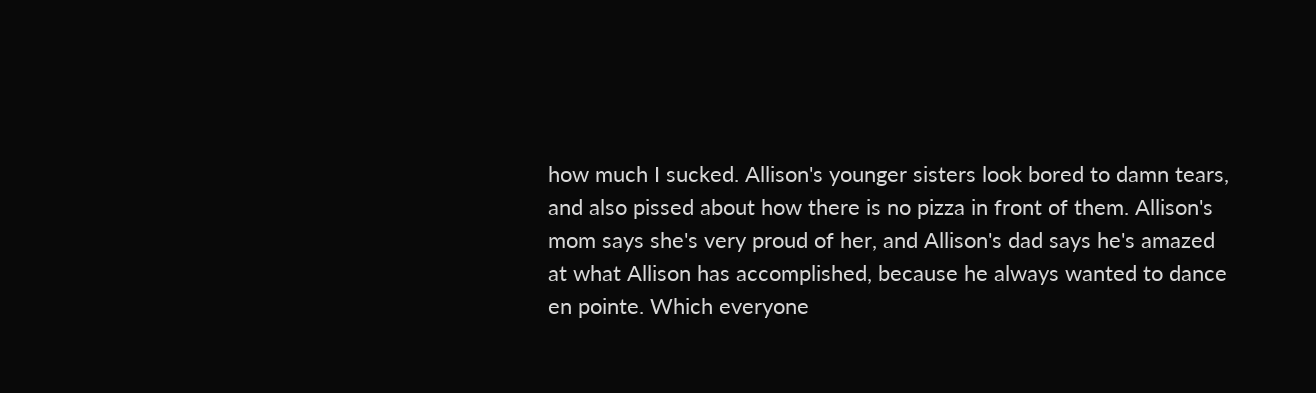how much I sucked. Allison's younger sisters look bored to damn tears, and also pissed about how there is no pizza in front of them. Allison's mom says she's very proud of her, and Allison's dad says he's amazed at what Allison has accomplished, because he always wanted to dance en pointe. Which everyone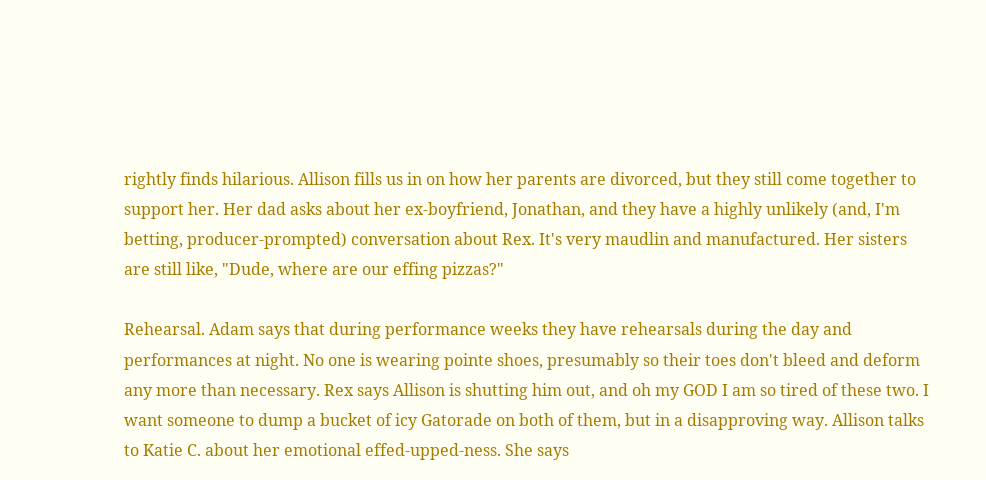rightly finds hilarious. Allison fills us in on how her parents are divorced, but they still come together to support her. Her dad asks about her ex-boyfriend, Jonathan, and they have a highly unlikely (and, I'm betting, producer-prompted) conversation about Rex. It's very maudlin and manufactured. Her sisters are still like, "Dude, where are our effing pizzas?"

Rehearsal. Adam says that during performance weeks they have rehearsals during the day and performances at night. No one is wearing pointe shoes, presumably so their toes don't bleed and deform any more than necessary. Rex says Allison is shutting him out, and oh my GOD I am so tired of these two. I want someone to dump a bucket of icy Gatorade on both of them, but in a disapproving way. Allison talks to Katie C. about her emotional effed-upped-ness. She says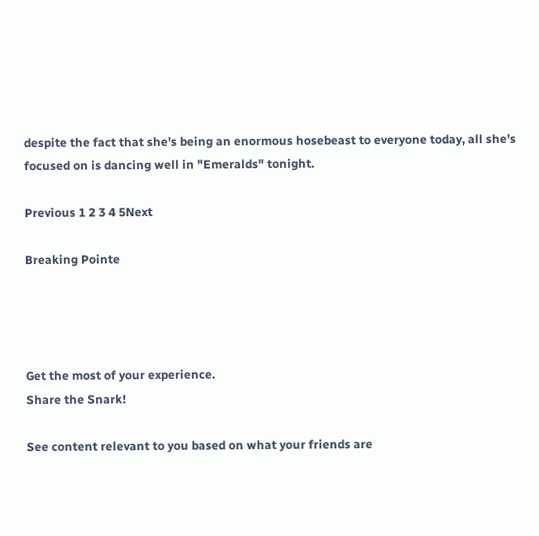despite the fact that she's being an enormous hosebeast to everyone today, all she's focused on is dancing well in "Emeralds" tonight.

Previous 1 2 3 4 5Next

Breaking Pointe




Get the most of your experience.
Share the Snark!

See content relevant to you based on what your friends are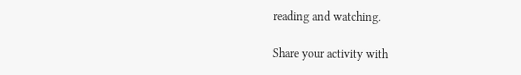reading and watching.

Share your activity with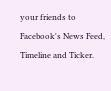your friends to Facebook's News Feed, Timeline and Ticker.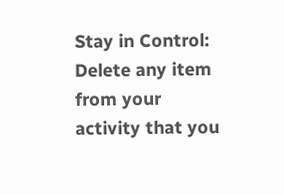Stay in Control: Delete any item from your activity that you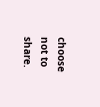choose not to share.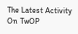The Latest Activity On TwOP